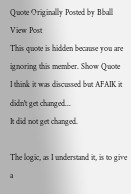Quote Originally Posted by Bball View Post
This quote is hidden because you are ignoring this member. Show Quote
I think it was discussed but AFAIK it didn't get changed...
It did not get changed.

The logic, as I understand it, is to give a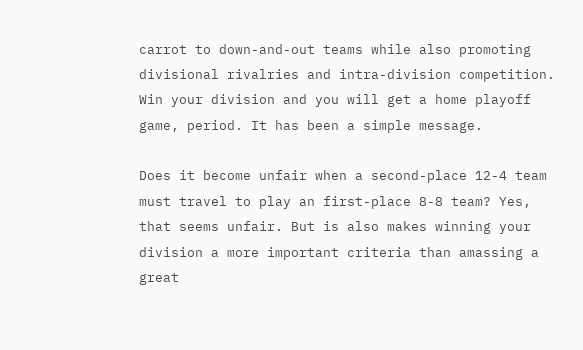carrot to down-and-out teams while also promoting divisional rivalries and intra-division competition. Win your division and you will get a home playoff game, period. It has been a simple message.

Does it become unfair when a second-place 12-4 team must travel to play an first-place 8-8 team? Yes, that seems unfair. But is also makes winning your division a more important criteria than amassing a great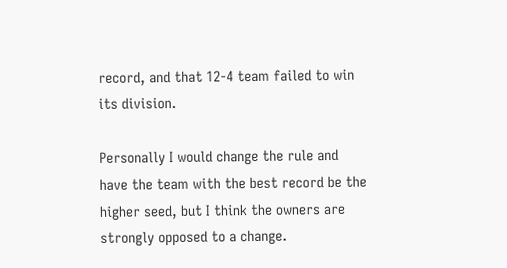record, and that 12-4 team failed to win its division.

Personally I would change the rule and have the team with the best record be the higher seed, but I think the owners are strongly opposed to a change.